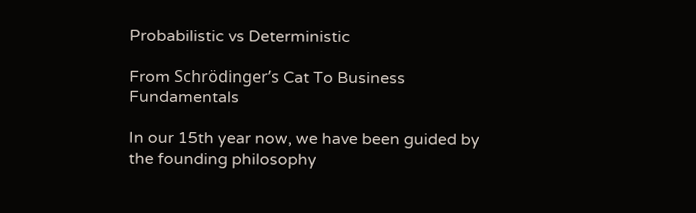Probabilistic vs Deterministic

From Schrödinger’s Cat To Business Fundamentals

In our 15th year now, we have been guided by the founding philosophy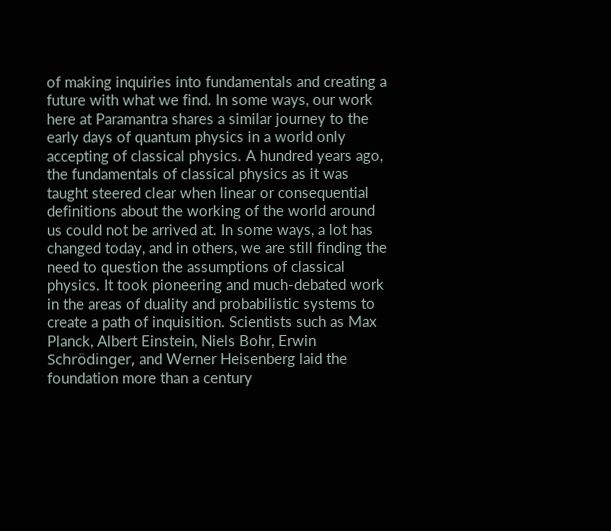of making inquiries into fundamentals and creating a future with what we find. In some ways, our work here at Paramantra shares a similar journey to the early days of quantum physics in a world only accepting of classical physics. A hundred years ago, the fundamentals of classical physics as it was taught steered clear when linear or consequential definitions about the working of the world around us could not be arrived at. In some ways, a lot has changed today, and in others, we are still finding the need to question the assumptions of classical physics. It took pioneering and much-debated work in the areas of duality and probabilistic systems to create a path of inquisition. Scientists such as Max Planck, Albert Einstein, Niels Bohr, Erwin Schrödinger, and Werner Heisenberg laid the foundation more than a century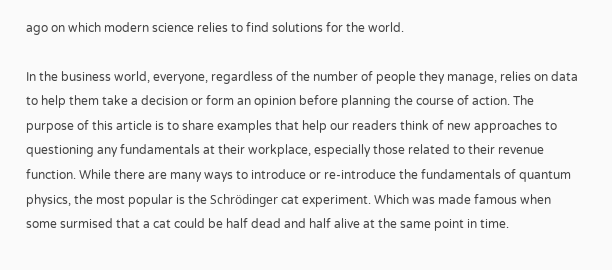ago on which modern science relies to find solutions for the world.

In the business world, everyone, regardless of the number of people they manage, relies on data to help them take a decision or form an opinion before planning the course of action. The purpose of this article is to share examples that help our readers think of new approaches to questioning any fundamentals at their workplace, especially those related to their revenue function. While there are many ways to introduce or re-introduce the fundamentals of quantum physics, the most popular is the Schrödinger cat experiment. Which was made famous when some surmised that a cat could be half dead and half alive at the same point in time.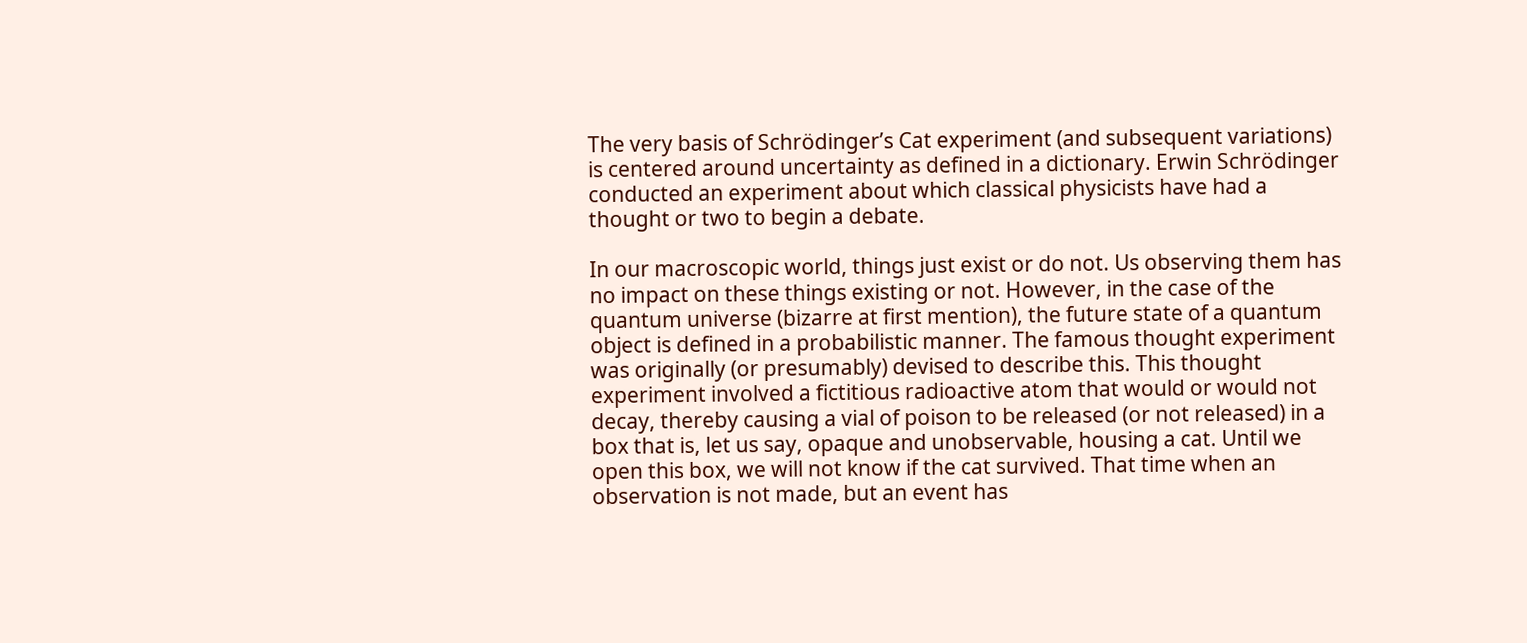The very basis of Schrödinger’s Cat experiment (and subsequent variations) is centered around uncertainty as defined in a dictionary. Erwin Schrödinger conducted an experiment about which classical physicists have had a thought or two to begin a debate.

In our macroscopic world, things just exist or do not. Us observing them has no impact on these things existing or not. However, in the case of the quantum universe (bizarre at first mention), the future state of a quantum object is defined in a probabilistic manner. The famous thought experiment was originally (or presumably) devised to describe this. This thought experiment involved a fictitious radioactive atom that would or would not decay, thereby causing a vial of poison to be released (or not released) in a box that is, let us say, opaque and unobservable, housing a cat. Until we open this box, we will not know if the cat survived. That time when an observation is not made, but an event has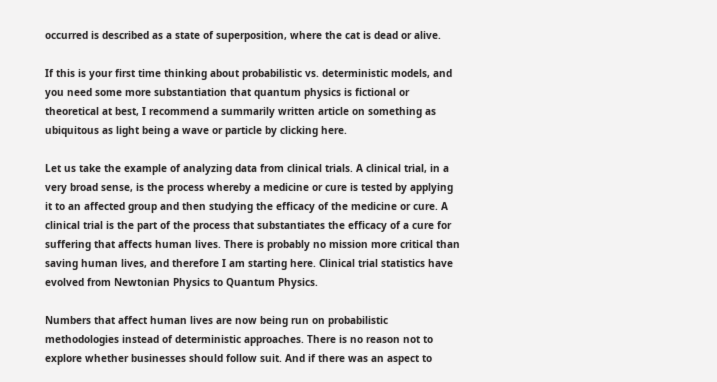occurred is described as a state of superposition, where the cat is dead or alive.

If this is your first time thinking about probabilistic vs. deterministic models, and you need some more substantiation that quantum physics is fictional or theoretical at best, I recommend a summarily written article on something as ubiquitous as light being a wave or particle by clicking here.

Let us take the example of analyzing data from clinical trials. A clinical trial, in a very broad sense, is the process whereby a medicine or cure is tested by applying it to an affected group and then studying the efficacy of the medicine or cure. A clinical trial is the part of the process that substantiates the efficacy of a cure for suffering that affects human lives. There is probably no mission more critical than saving human lives, and therefore I am starting here. Clinical trial statistics have evolved from Newtonian Physics to Quantum Physics.

Numbers that affect human lives are now being run on probabilistic methodologies instead of deterministic approaches. There is no reason not to explore whether businesses should follow suit. And if there was an aspect to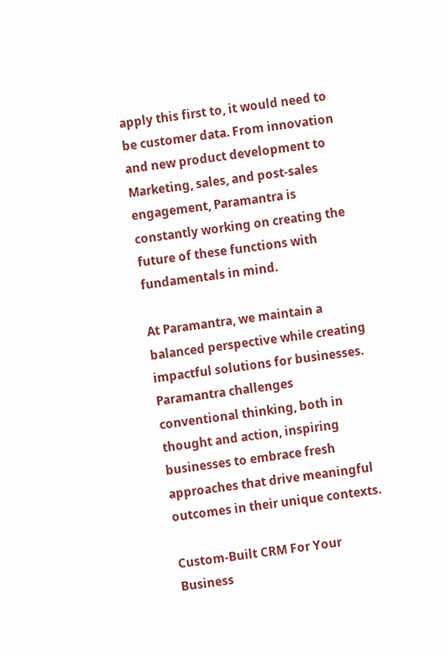apply this first to, it would need to be customer data. From innovation and new product development to Marketing, sales, and post-sales engagement, Paramantra is constantly working on creating the future of these functions with fundamentals in mind.

At Paramantra, we maintain a balanced perspective while creating impactful solutions for businesses. Paramantra challenges conventional thinking, both in thought and action, inspiring businesses to embrace fresh approaches that drive meaningful outcomes in their unique contexts.

Custom-Built CRM For Your Business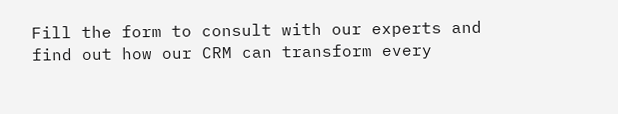Fill the form to consult with our experts and find out how our CRM can transform every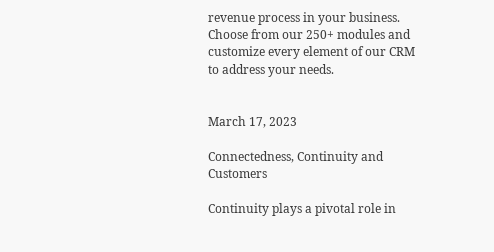revenue process in your business. Choose from our 250+ modules and customize every element of our CRM to address your needs.


March 17, 2023

Connectedness, Continuity and Customers

Continuity plays a pivotal role in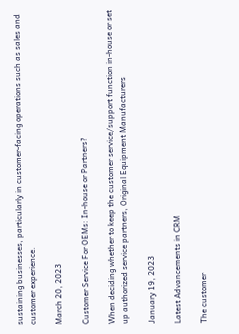sustaining businesses, particularly in customer-facing operations such as sales and customer experience.

March 20, 2023

Customer Service For OEMs: In-house or Partners?

When deciding whether to keep the customer service/support function in-house or set up authorized service partners, Original Equipment Manufacturers

January 19, 2023

Latest Advancements in CRM

The customer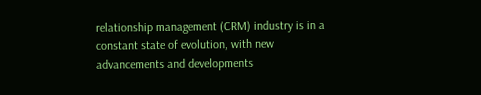relationship management (CRM) industry is in a constant state of evolution, with new advancements and developments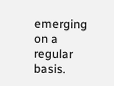emerging on a regular basis.